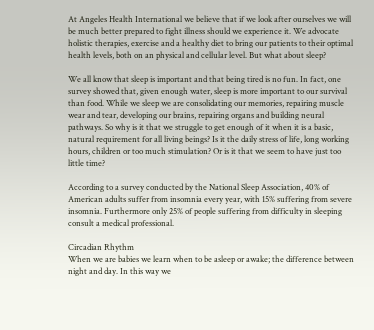At Angeles Health International we believe that if we look after ourselves we will be much better prepared to fight illness should we experience it. We advocate holistic therapies, exercise and a healthy diet to bring our patients to their optimal health levels, both on an physical and cellular level. But what about sleep?

We all know that sleep is important and that being tired is no fun. In fact, one survey showed that, given enough water, sleep is more important to our survival than food. While we sleep we are consolidating our memories, repairing muscle wear and tear, developing our brains, repairing organs and building neural pathways. So why is it that we struggle to get enough of it when it is a basic, natural requirement for all living beings? Is it the daily stress of life, long working hours, children or too much stimulation? Or is it that we seem to have just too little time?

According to a survey conducted by the National Sleep Association, 40% of American adults suffer from insomnia every year, with 15% suffering from severe insomnia. Furthermore only 25% of people suffering from difficulty in sleeping consult a medical professional.

Circadian Rhythm
When we are babies we learn when to be asleep or awake; the difference between night and day. In this way we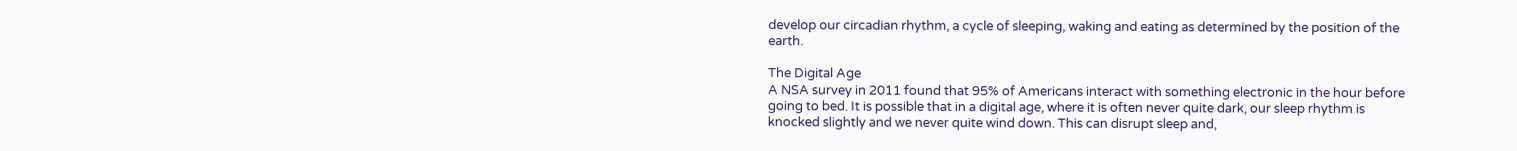develop our circadian rhythm, a cycle of sleeping, waking and eating as determined by the position of the earth.

The Digital Age
A NSA survey in 2011 found that 95% of Americans interact with something electronic in the hour before going to bed. It is possible that in a digital age, where it is often never quite dark, our sleep rhythm is knocked slightly and we never quite wind down. This can disrupt sleep and,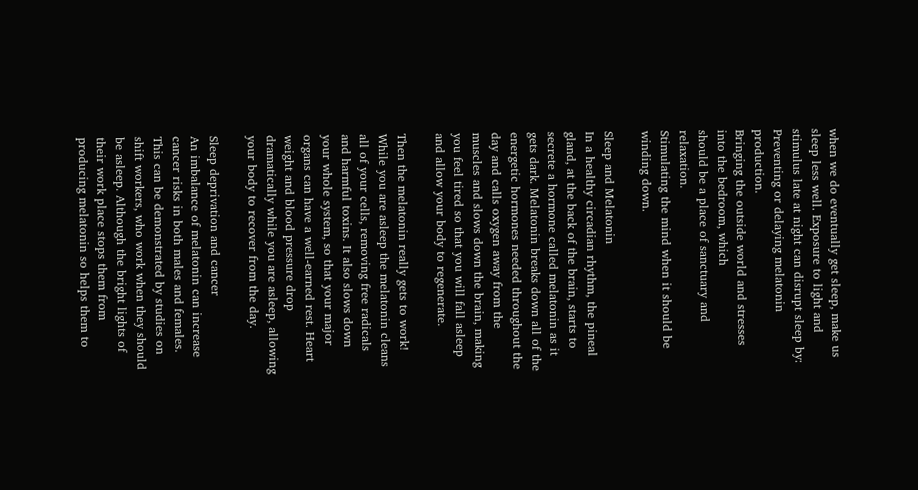when we do eventually get sleep, make us sleep less well. Exposure to light and stimulus late at night can disrupt sleep by:
Preventing or delaying melatonin production.
Bringing the outside world and stresses into the bedroom, which
should be a place of sanctuary and relaxation.
Stimulating the mind when it should be winding down.

Sleep and Melatonin
In a healthy circadian rhythm, the pineal gland, at the back of the brain, starts to secrete a hormone called melatonin as it gets dark. Melatonin breaks down all of the energetic hormones needed throughout the day and calls oxygen away from the muscles and slows down the brain, making you feel tired so that you will fall asleep and allow your body to regenerate.

Then the melatonin really gets to work! While you are asleep the melatonin cleans all of your cells, removing free radicals and harmful toxins. It also slows down your whole system, so that your major organs can have a well-earned rest. Heart weight and blood pressure drop dramatically while you are asleep, allowing your body to recover from the day.

Sleep deprivation and cancer
An imbalance of melatonin can increase cancer risks in both males and females. This can be demonstrated by studies on shift workers, who work when they should be asleep. Although the bright lights of their work place stops them from producing melatonin so helps them to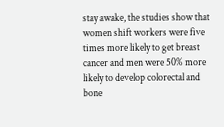stay awake, the studies show that women shift workers were five times more likely to get breast cancer and men were 50% more likely to develop colorectal and bone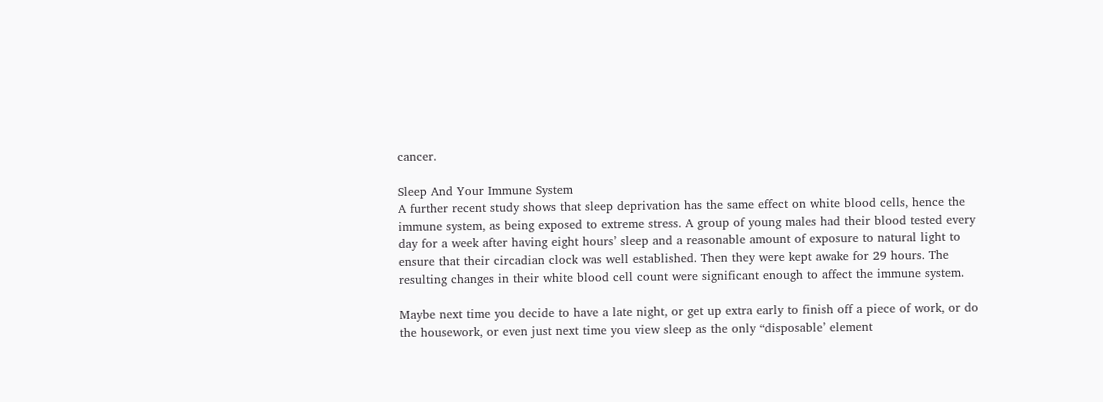cancer.

Sleep And Your Immune System
A further recent study shows that sleep deprivation has the same effect on white blood cells, hence the immune system, as being exposed to extreme stress. A group of young males had their blood tested every day for a week after having eight hours’ sleep and a reasonable amount of exposure to natural light to ensure that their circadian clock was well established. Then they were kept awake for 29 hours. The resulting changes in their white blood cell count were significant enough to affect the immune system.

Maybe next time you decide to have a late night, or get up extra early to finish off a piece of work, or do the housework, or even just next time you view sleep as the only “disposable’ element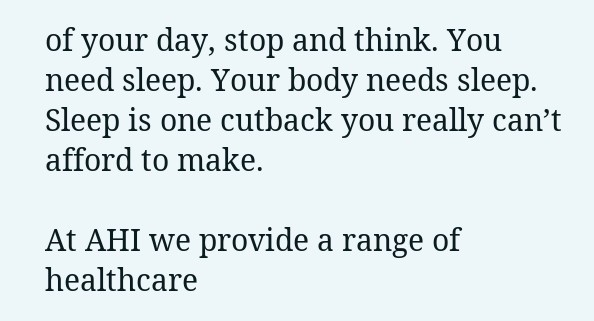of your day, stop and think. You need sleep. Your body needs sleep. Sleep is one cutback you really can’t afford to make.

At AHI we provide a range of healthcare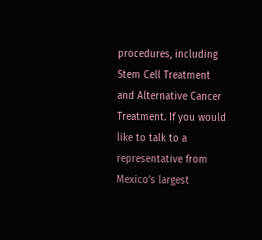procedures, including Stem Cell Treatment and Alternative Cancer Treatment. If you would like to talk to a representative from Mexico’s largest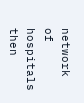network of hospitals then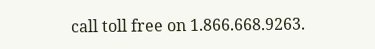call toll free on 1.866.668.9263.